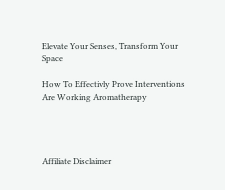Elevate Your Senses, Transform Your Space

How To Effectivly Prove Interventions Are Working Aromatherapy




Affiliate Disclaimer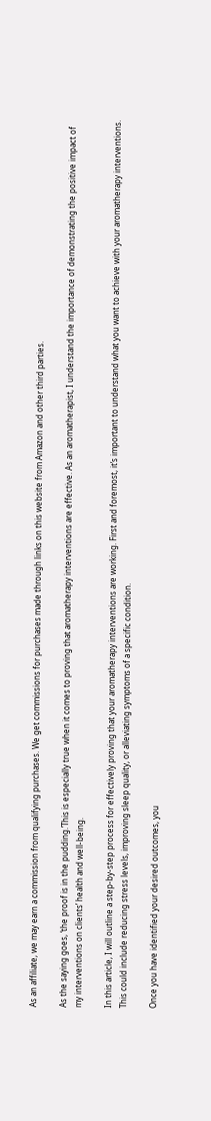As an affiliate, we may earn a commission from qualifying purchases. We get commissions for purchases made through links on this website from Amazon and other third parties.

As the saying goes, ‘the proof is in the pudding.’This is especially true when it comes to proving that aromatherapy interventions are effective. As an aromatherapist, I understand the importance of demonstrating the positive impact of my interventions on clients’ health and well-being.

In this article, I will outline a step-by-step process for effectively proving that your aromatherapy interventions are working. First and foremost, it’s important to understand what you want to achieve with your aromatherapy interventions. This could include reducing stress levels, improving sleep quality, or alleviating symptoms of a specific condition.

Once you have identified your desired outcomes, you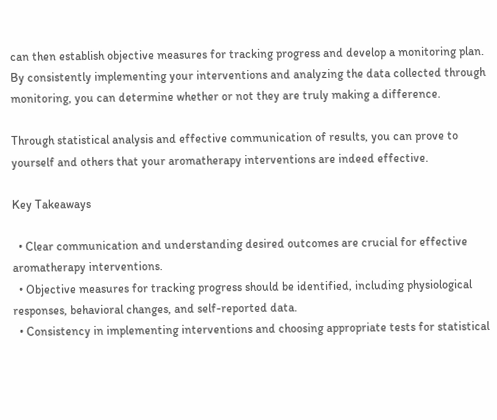can then establish objective measures for tracking progress and develop a monitoring plan. By consistently implementing your interventions and analyzing the data collected through monitoring, you can determine whether or not they are truly making a difference.

Through statistical analysis and effective communication of results, you can prove to yourself and others that your aromatherapy interventions are indeed effective.

Key Takeaways

  • Clear communication and understanding desired outcomes are crucial for effective aromatherapy interventions.
  • Objective measures for tracking progress should be identified, including physiological responses, behavioral changes, and self-reported data.
  • Consistency in implementing interventions and choosing appropriate tests for statistical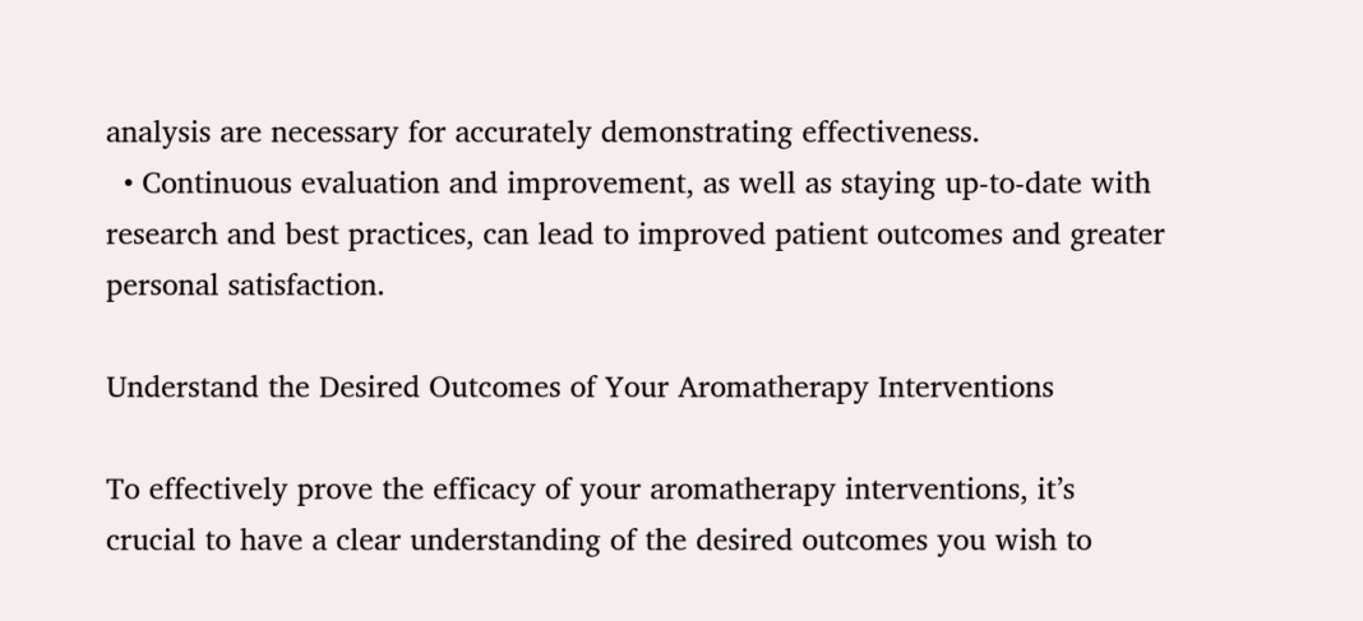analysis are necessary for accurately demonstrating effectiveness.
  • Continuous evaluation and improvement, as well as staying up-to-date with research and best practices, can lead to improved patient outcomes and greater personal satisfaction.

Understand the Desired Outcomes of Your Aromatherapy Interventions

To effectively prove the efficacy of your aromatherapy interventions, it’s crucial to have a clear understanding of the desired outcomes you wish to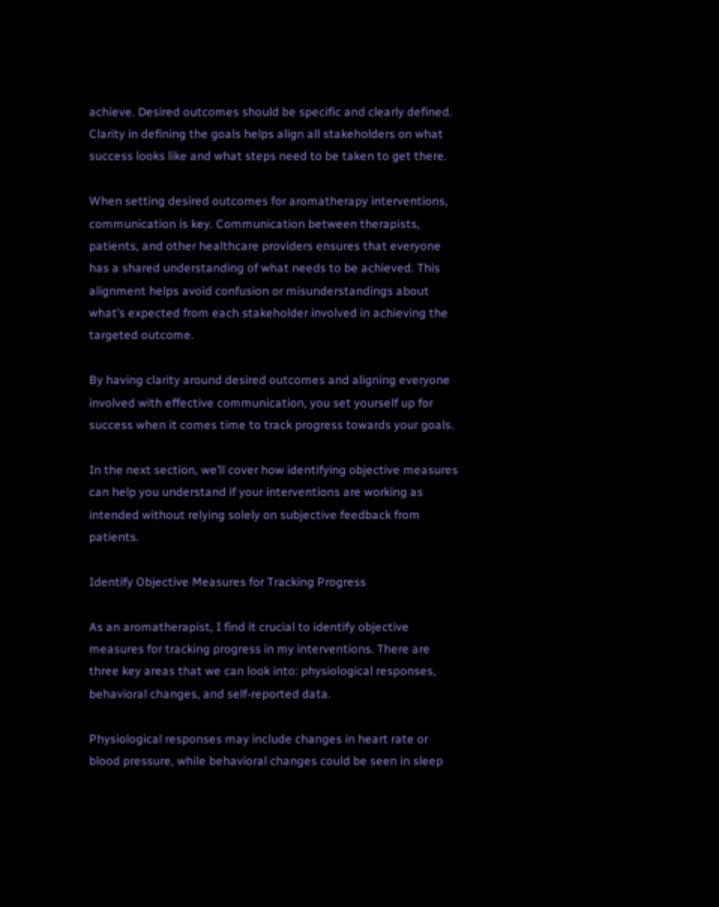achieve. Desired outcomes should be specific and clearly defined. Clarity in defining the goals helps align all stakeholders on what success looks like and what steps need to be taken to get there.

When setting desired outcomes for aromatherapy interventions, communication is key. Communication between therapists, patients, and other healthcare providers ensures that everyone has a shared understanding of what needs to be achieved. This alignment helps avoid confusion or misunderstandings about what’s expected from each stakeholder involved in achieving the targeted outcome.

By having clarity around desired outcomes and aligning everyone involved with effective communication, you set yourself up for success when it comes time to track progress towards your goals.

In the next section, we’ll cover how identifying objective measures can help you understand if your interventions are working as intended without relying solely on subjective feedback from patients.

Identify Objective Measures for Tracking Progress

As an aromatherapist, I find it crucial to identify objective measures for tracking progress in my interventions. There are three key areas that we can look into: physiological responses, behavioral changes, and self-reported data.

Physiological responses may include changes in heart rate or blood pressure, while behavioral changes could be seen in sleep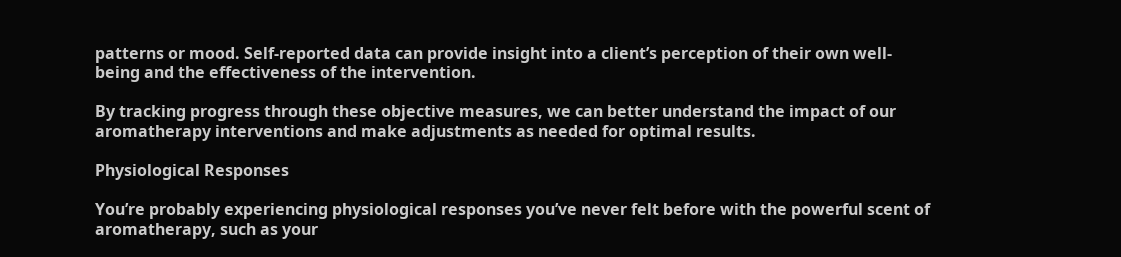patterns or mood. Self-reported data can provide insight into a client’s perception of their own well-being and the effectiveness of the intervention.

By tracking progress through these objective measures, we can better understand the impact of our aromatherapy interventions and make adjustments as needed for optimal results.

Physiological Responses

You’re probably experiencing physiological responses you’ve never felt before with the powerful scent of aromatherapy, such as your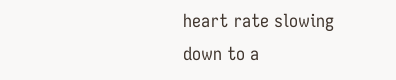heart rate slowing down to a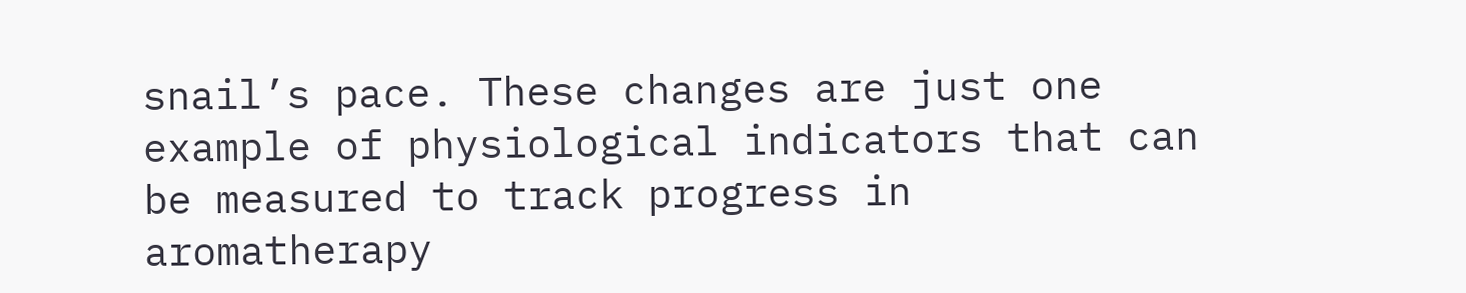snail’s pace. These changes are just one example of physiological indicators that can be measured to track progress in aromatherapy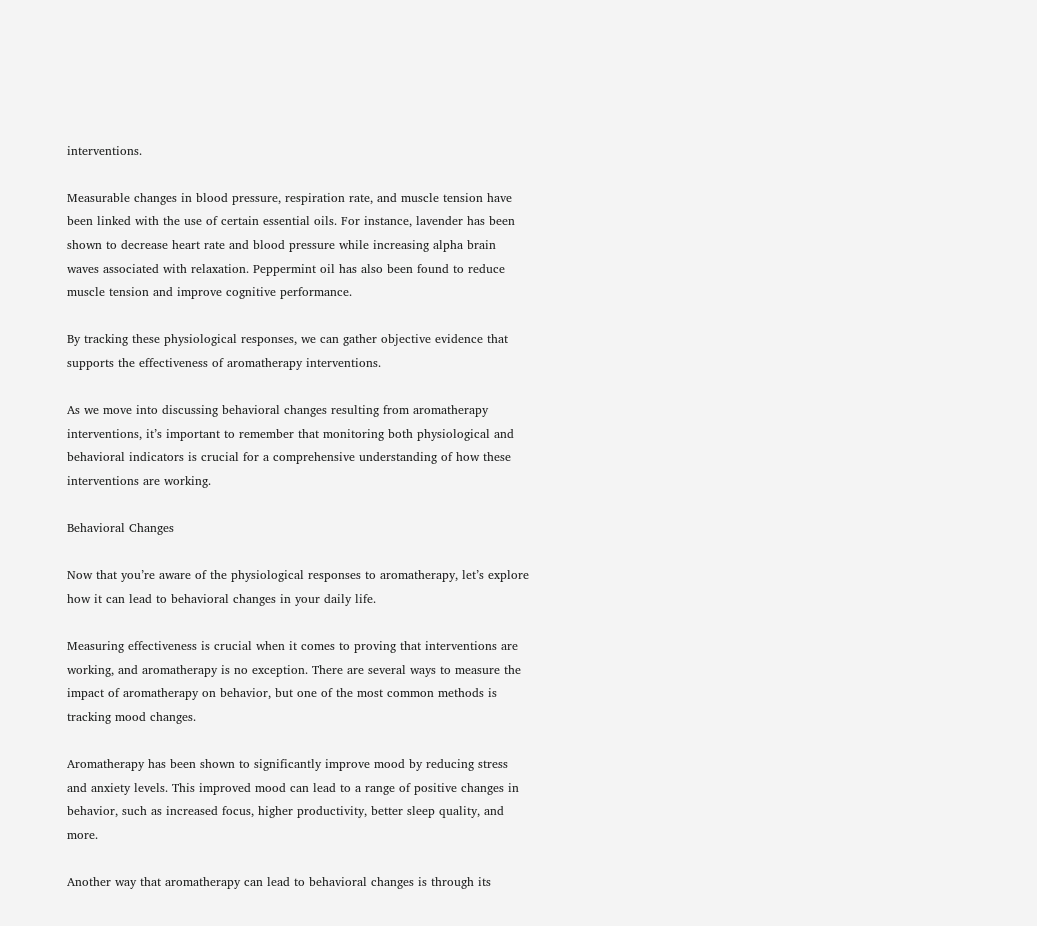interventions.

Measurable changes in blood pressure, respiration rate, and muscle tension have been linked with the use of certain essential oils. For instance, lavender has been shown to decrease heart rate and blood pressure while increasing alpha brain waves associated with relaxation. Peppermint oil has also been found to reduce muscle tension and improve cognitive performance.

By tracking these physiological responses, we can gather objective evidence that supports the effectiveness of aromatherapy interventions.

As we move into discussing behavioral changes resulting from aromatherapy interventions, it’s important to remember that monitoring both physiological and behavioral indicators is crucial for a comprehensive understanding of how these interventions are working.

Behavioral Changes

Now that you’re aware of the physiological responses to aromatherapy, let’s explore how it can lead to behavioral changes in your daily life.

Measuring effectiveness is crucial when it comes to proving that interventions are working, and aromatherapy is no exception. There are several ways to measure the impact of aromatherapy on behavior, but one of the most common methods is tracking mood changes.

Aromatherapy has been shown to significantly improve mood by reducing stress and anxiety levels. This improved mood can lead to a range of positive changes in behavior, such as increased focus, higher productivity, better sleep quality, and more.

Another way that aromatherapy can lead to behavioral changes is through its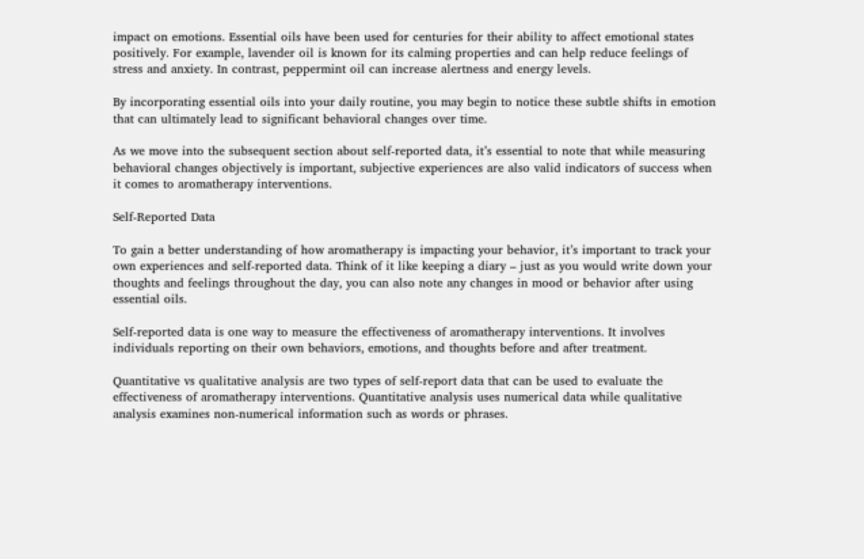impact on emotions. Essential oils have been used for centuries for their ability to affect emotional states positively. For example, lavender oil is known for its calming properties and can help reduce feelings of stress and anxiety. In contrast, peppermint oil can increase alertness and energy levels.

By incorporating essential oils into your daily routine, you may begin to notice these subtle shifts in emotion that can ultimately lead to significant behavioral changes over time.

As we move into the subsequent section about self-reported data, it’s essential to note that while measuring behavioral changes objectively is important, subjective experiences are also valid indicators of success when it comes to aromatherapy interventions.

Self-Reported Data

To gain a better understanding of how aromatherapy is impacting your behavior, it’s important to track your own experiences and self-reported data. Think of it like keeping a diary – just as you would write down your thoughts and feelings throughout the day, you can also note any changes in mood or behavior after using essential oils.

Self-reported data is one way to measure the effectiveness of aromatherapy interventions. It involves individuals reporting on their own behaviors, emotions, and thoughts before and after treatment.

Quantitative vs qualitative analysis are two types of self-report data that can be used to evaluate the effectiveness of aromatherapy interventions. Quantitative analysis uses numerical data while qualitative analysis examines non-numerical information such as words or phrases.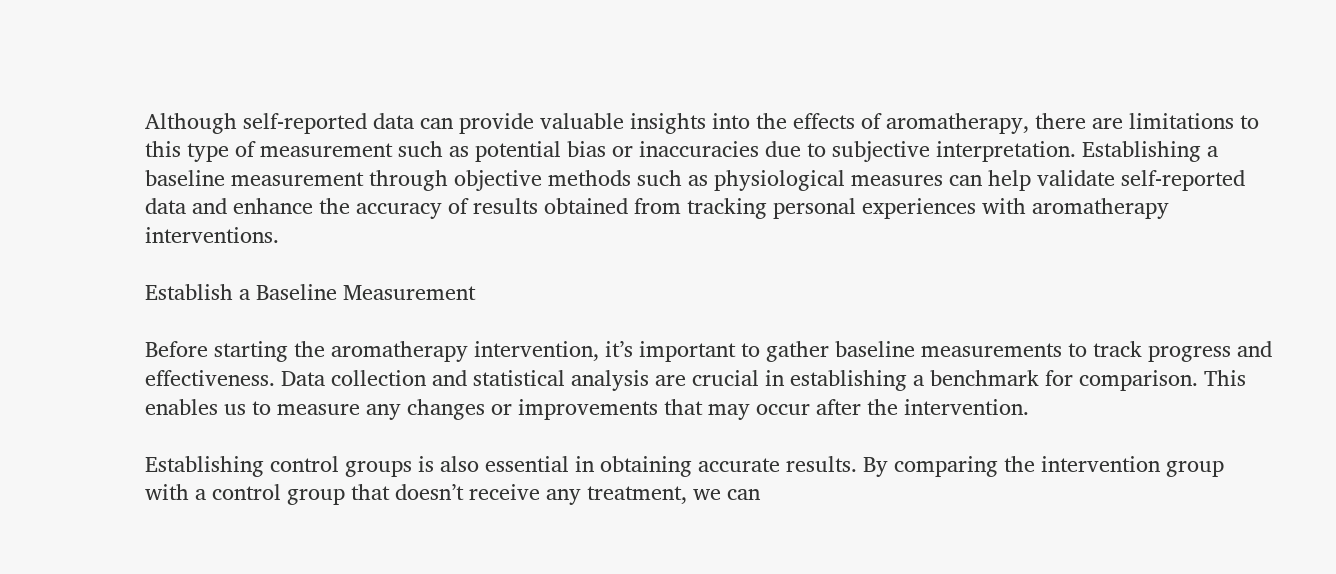Although self-reported data can provide valuable insights into the effects of aromatherapy, there are limitations to this type of measurement such as potential bias or inaccuracies due to subjective interpretation. Establishing a baseline measurement through objective methods such as physiological measures can help validate self-reported data and enhance the accuracy of results obtained from tracking personal experiences with aromatherapy interventions.

Establish a Baseline Measurement

Before starting the aromatherapy intervention, it’s important to gather baseline measurements to track progress and effectiveness. Data collection and statistical analysis are crucial in establishing a benchmark for comparison. This enables us to measure any changes or improvements that may occur after the intervention.

Establishing control groups is also essential in obtaining accurate results. By comparing the intervention group with a control group that doesn’t receive any treatment, we can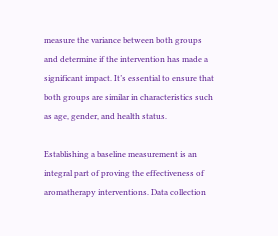measure the variance between both groups and determine if the intervention has made a significant impact. It’s essential to ensure that both groups are similar in characteristics such as age, gender, and health status.

Establishing a baseline measurement is an integral part of proving the effectiveness of aromatherapy interventions. Data collection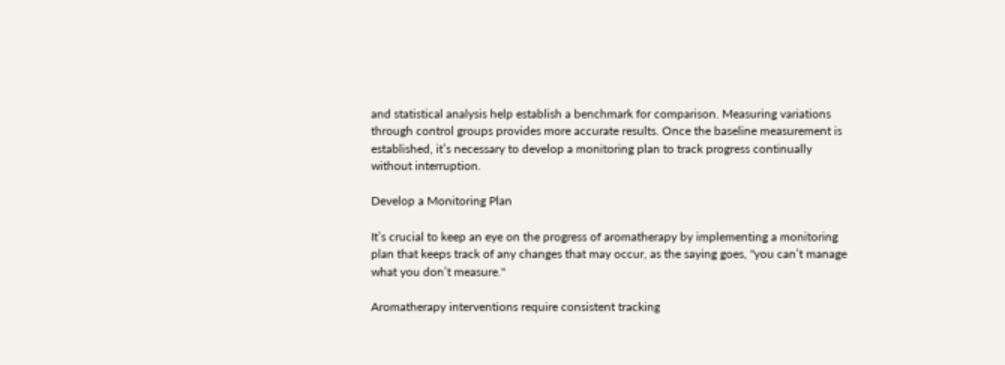and statistical analysis help establish a benchmark for comparison. Measuring variations through control groups provides more accurate results. Once the baseline measurement is established, it’s necessary to develop a monitoring plan to track progress continually without interruption.

Develop a Monitoring Plan

It’s crucial to keep an eye on the progress of aromatherapy by implementing a monitoring plan that keeps track of any changes that may occur, as the saying goes, "you can’t manage what you don’t measure."

Aromatherapy interventions require consistent tracking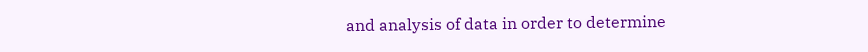and analysis of data in order to determine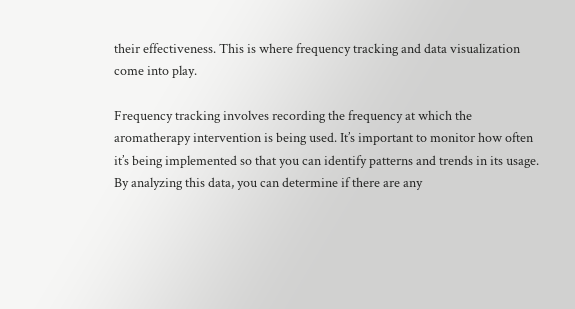their effectiveness. This is where frequency tracking and data visualization come into play.

Frequency tracking involves recording the frequency at which the aromatherapy intervention is being used. It’s important to monitor how often it’s being implemented so that you can identify patterns and trends in its usage. By analyzing this data, you can determine if there are any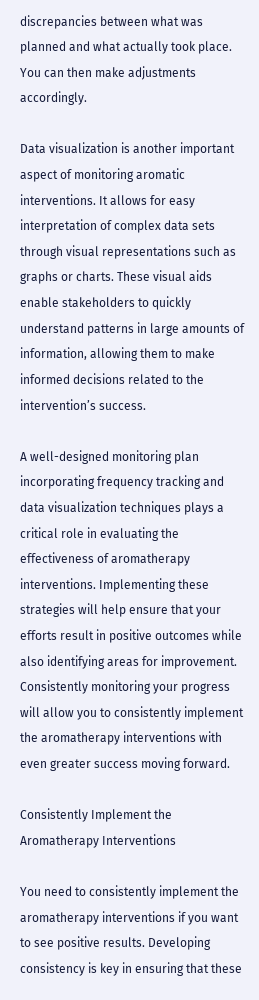discrepancies between what was planned and what actually took place. You can then make adjustments accordingly.

Data visualization is another important aspect of monitoring aromatic interventions. It allows for easy interpretation of complex data sets through visual representations such as graphs or charts. These visual aids enable stakeholders to quickly understand patterns in large amounts of information, allowing them to make informed decisions related to the intervention’s success.

A well-designed monitoring plan incorporating frequency tracking and data visualization techniques plays a critical role in evaluating the effectiveness of aromatherapy interventions. Implementing these strategies will help ensure that your efforts result in positive outcomes while also identifying areas for improvement. Consistently monitoring your progress will allow you to consistently implement the aromatherapy interventions with even greater success moving forward.

Consistently Implement the Aromatherapy Interventions

You need to consistently implement the aromatherapy interventions if you want to see positive results. Developing consistency is key in ensuring that these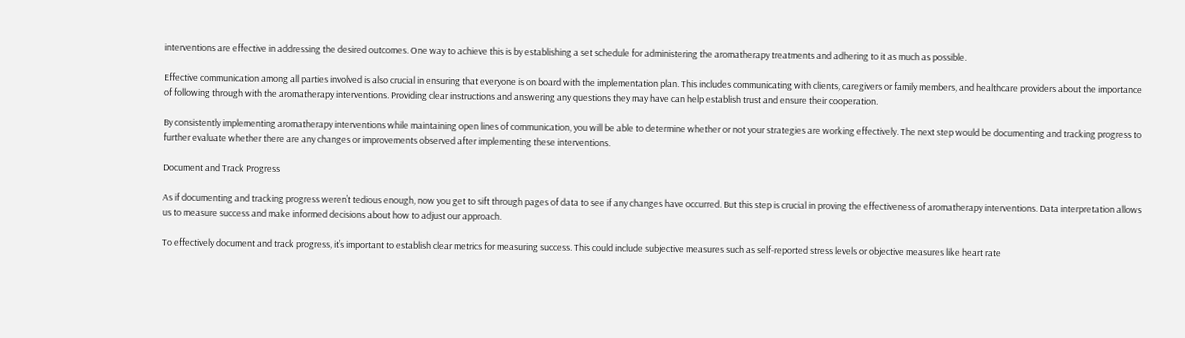interventions are effective in addressing the desired outcomes. One way to achieve this is by establishing a set schedule for administering the aromatherapy treatments and adhering to it as much as possible.

Effective communication among all parties involved is also crucial in ensuring that everyone is on board with the implementation plan. This includes communicating with clients, caregivers or family members, and healthcare providers about the importance of following through with the aromatherapy interventions. Providing clear instructions and answering any questions they may have can help establish trust and ensure their cooperation.

By consistently implementing aromatherapy interventions while maintaining open lines of communication, you will be able to determine whether or not your strategies are working effectively. The next step would be documenting and tracking progress to further evaluate whether there are any changes or improvements observed after implementing these interventions.

Document and Track Progress

As if documenting and tracking progress weren’t tedious enough, now you get to sift through pages of data to see if any changes have occurred. But this step is crucial in proving the effectiveness of aromatherapy interventions. Data interpretation allows us to measure success and make informed decisions about how to adjust our approach.

To effectively document and track progress, it’s important to establish clear metrics for measuring success. This could include subjective measures such as self-reported stress levels or objective measures like heart rate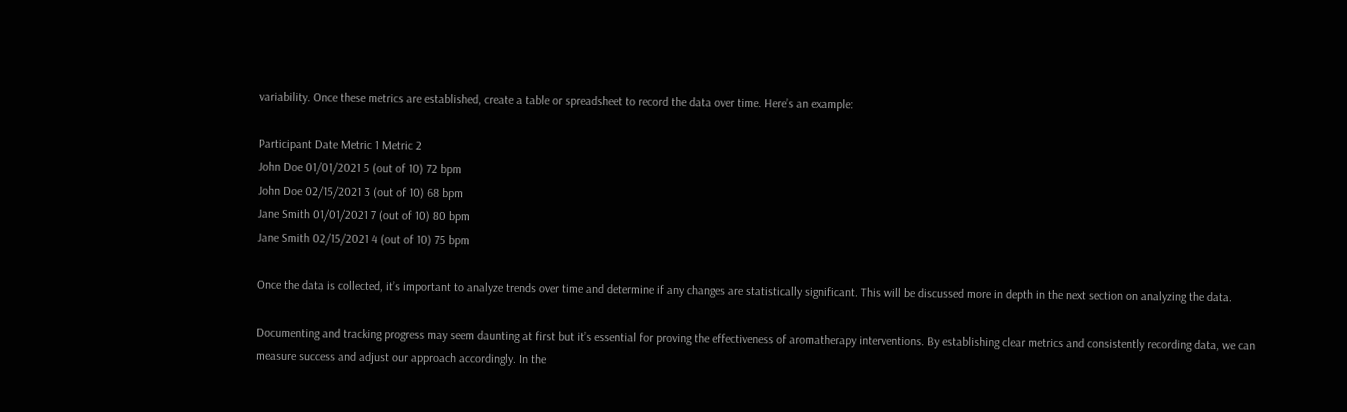variability. Once these metrics are established, create a table or spreadsheet to record the data over time. Here’s an example:

Participant Date Metric 1 Metric 2
John Doe 01/01/2021 5 (out of 10) 72 bpm
John Doe 02/15/2021 3 (out of 10) 68 bpm
Jane Smith 01/01/2021 7 (out of 10) 80 bpm
Jane Smith 02/15/2021 4 (out of 10) 75 bpm

Once the data is collected, it’s important to analyze trends over time and determine if any changes are statistically significant. This will be discussed more in depth in the next section on analyzing the data.

Documenting and tracking progress may seem daunting at first but it’s essential for proving the effectiveness of aromatherapy interventions. By establishing clear metrics and consistently recording data, we can measure success and adjust our approach accordingly. In the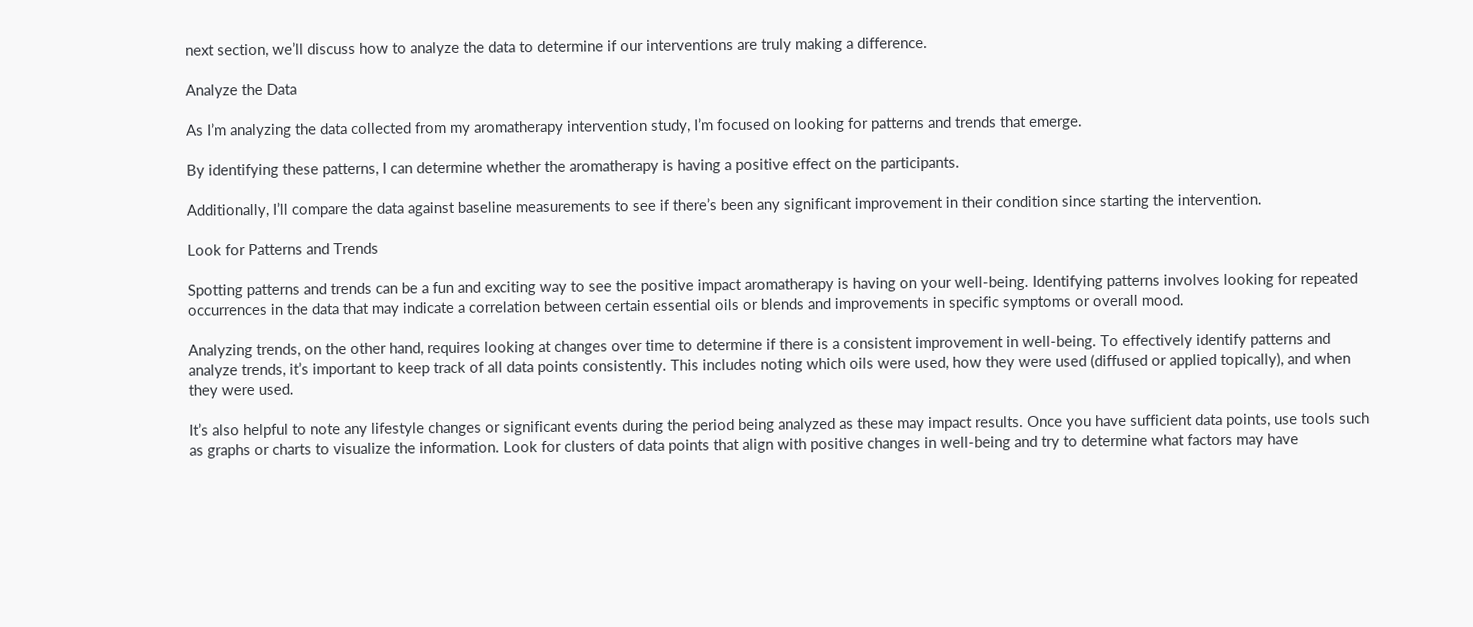next section, we’ll discuss how to analyze the data to determine if our interventions are truly making a difference.

Analyze the Data

As I’m analyzing the data collected from my aromatherapy intervention study, I’m focused on looking for patterns and trends that emerge.

By identifying these patterns, I can determine whether the aromatherapy is having a positive effect on the participants.

Additionally, I’ll compare the data against baseline measurements to see if there’s been any significant improvement in their condition since starting the intervention.

Look for Patterns and Trends

Spotting patterns and trends can be a fun and exciting way to see the positive impact aromatherapy is having on your well-being. Identifying patterns involves looking for repeated occurrences in the data that may indicate a correlation between certain essential oils or blends and improvements in specific symptoms or overall mood.

Analyzing trends, on the other hand, requires looking at changes over time to determine if there is a consistent improvement in well-being. To effectively identify patterns and analyze trends, it’s important to keep track of all data points consistently. This includes noting which oils were used, how they were used (diffused or applied topically), and when they were used.

It’s also helpful to note any lifestyle changes or significant events during the period being analyzed as these may impact results. Once you have sufficient data points, use tools such as graphs or charts to visualize the information. Look for clusters of data points that align with positive changes in well-being and try to determine what factors may have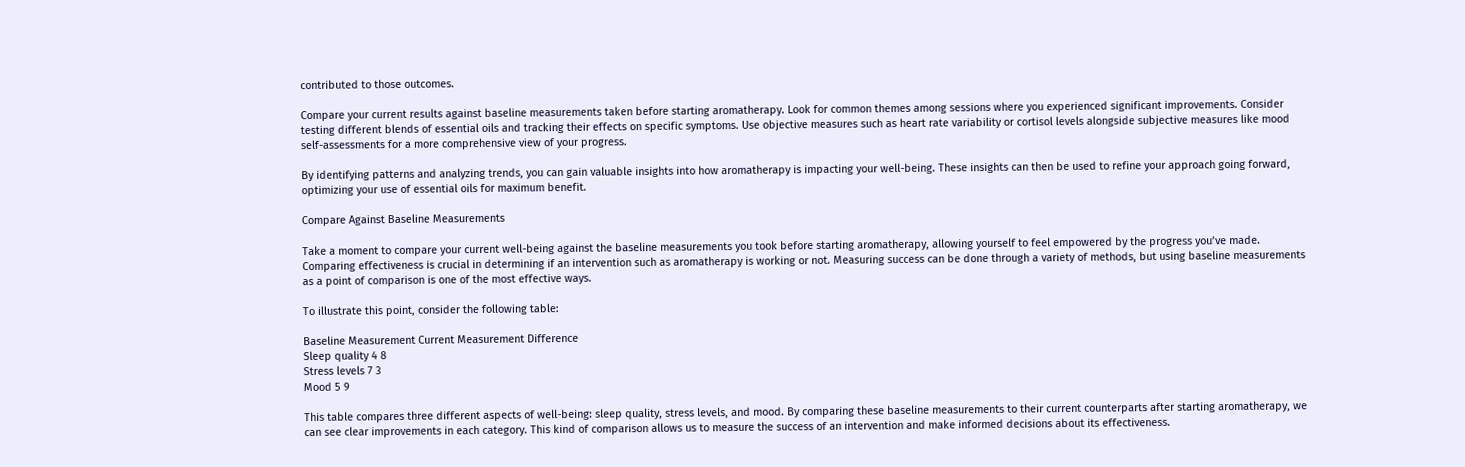contributed to those outcomes.

Compare your current results against baseline measurements taken before starting aromatherapy. Look for common themes among sessions where you experienced significant improvements. Consider testing different blends of essential oils and tracking their effects on specific symptoms. Use objective measures such as heart rate variability or cortisol levels alongside subjective measures like mood self-assessments for a more comprehensive view of your progress.

By identifying patterns and analyzing trends, you can gain valuable insights into how aromatherapy is impacting your well-being. These insights can then be used to refine your approach going forward, optimizing your use of essential oils for maximum benefit.

Compare Against Baseline Measurements

Take a moment to compare your current well-being against the baseline measurements you took before starting aromatherapy, allowing yourself to feel empowered by the progress you’ve made. Comparing effectiveness is crucial in determining if an intervention such as aromatherapy is working or not. Measuring success can be done through a variety of methods, but using baseline measurements as a point of comparison is one of the most effective ways.

To illustrate this point, consider the following table:

Baseline Measurement Current Measurement Difference
Sleep quality 4 8
Stress levels 7 3
Mood 5 9

This table compares three different aspects of well-being: sleep quality, stress levels, and mood. By comparing these baseline measurements to their current counterparts after starting aromatherapy, we can see clear improvements in each category. This kind of comparison allows us to measure the success of an intervention and make informed decisions about its effectiveness.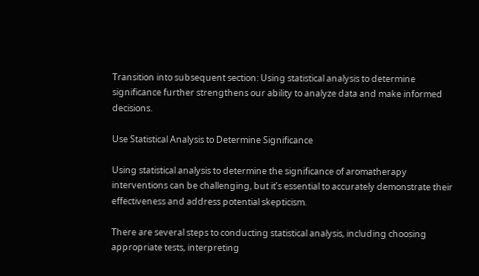Transition into subsequent section: Using statistical analysis to determine significance further strengthens our ability to analyze data and make informed decisions.

Use Statistical Analysis to Determine Significance

Using statistical analysis to determine the significance of aromatherapy interventions can be challenging, but it’s essential to accurately demonstrate their effectiveness and address potential skepticism.

There are several steps to conducting statistical analysis, including choosing appropriate tests, interpreting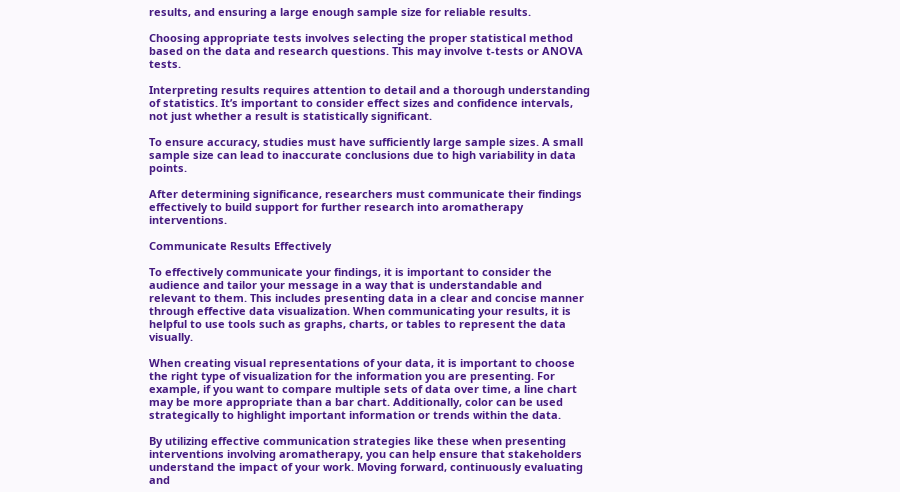results, and ensuring a large enough sample size for reliable results.

Choosing appropriate tests involves selecting the proper statistical method based on the data and research questions. This may involve t-tests or ANOVA tests.

Interpreting results requires attention to detail and a thorough understanding of statistics. It’s important to consider effect sizes and confidence intervals, not just whether a result is statistically significant.

To ensure accuracy, studies must have sufficiently large sample sizes. A small sample size can lead to inaccurate conclusions due to high variability in data points.

After determining significance, researchers must communicate their findings effectively to build support for further research into aromatherapy interventions.

Communicate Results Effectively

To effectively communicate your findings, it is important to consider the audience and tailor your message in a way that is understandable and relevant to them. This includes presenting data in a clear and concise manner through effective data visualization. When communicating your results, it is helpful to use tools such as graphs, charts, or tables to represent the data visually.

When creating visual representations of your data, it is important to choose the right type of visualization for the information you are presenting. For example, if you want to compare multiple sets of data over time, a line chart may be more appropriate than a bar chart. Additionally, color can be used strategically to highlight important information or trends within the data.

By utilizing effective communication strategies like these when presenting interventions involving aromatherapy, you can help ensure that stakeholders understand the impact of your work. Moving forward, continuously evaluating and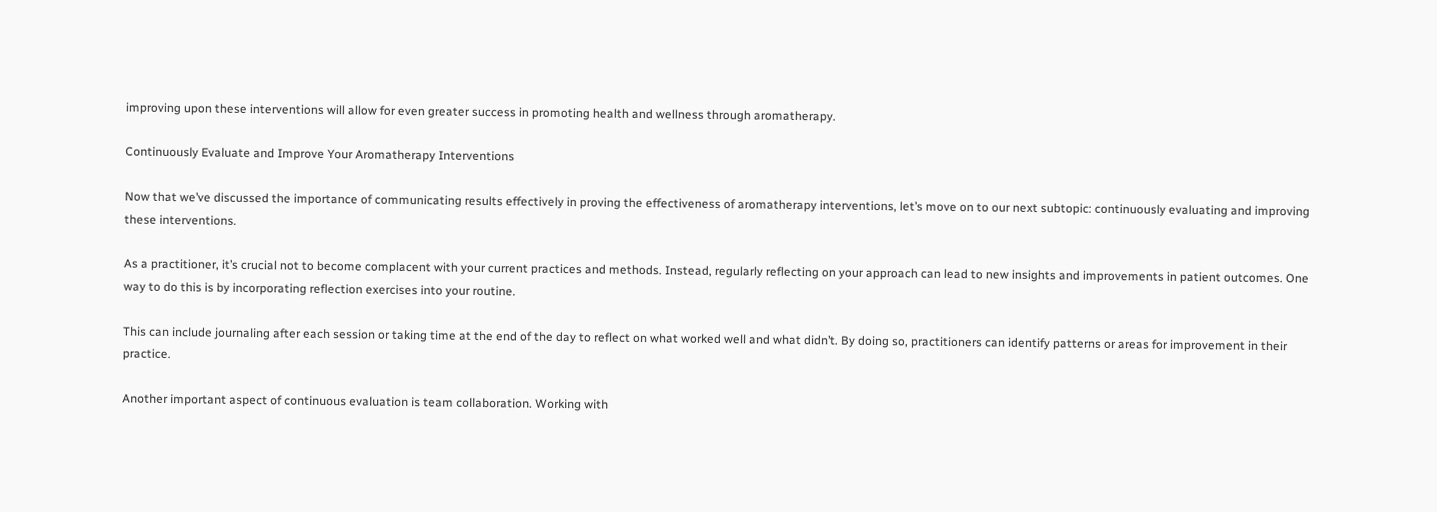improving upon these interventions will allow for even greater success in promoting health and wellness through aromatherapy.

Continuously Evaluate and Improve Your Aromatherapy Interventions

Now that we’ve discussed the importance of communicating results effectively in proving the effectiveness of aromatherapy interventions, let’s move on to our next subtopic: continuously evaluating and improving these interventions.

As a practitioner, it’s crucial not to become complacent with your current practices and methods. Instead, regularly reflecting on your approach can lead to new insights and improvements in patient outcomes. One way to do this is by incorporating reflection exercises into your routine.

This can include journaling after each session or taking time at the end of the day to reflect on what worked well and what didn’t. By doing so, practitioners can identify patterns or areas for improvement in their practice.

Another important aspect of continuous evaluation is team collaboration. Working with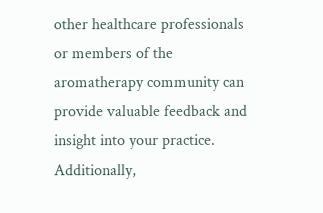other healthcare professionals or members of the aromatherapy community can provide valuable feedback and insight into your practice. Additionally,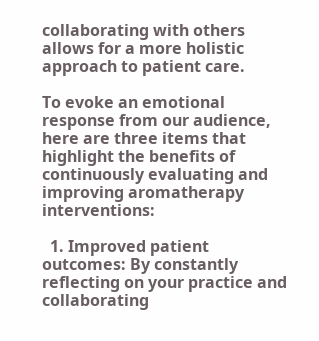collaborating with others allows for a more holistic approach to patient care.

To evoke an emotional response from our audience, here are three items that highlight the benefits of continuously evaluating and improving aromatherapy interventions:

  1. Improved patient outcomes: By constantly reflecting on your practice and collaborating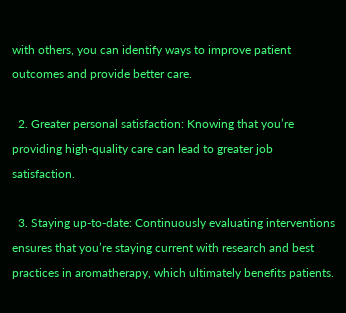with others, you can identify ways to improve patient outcomes and provide better care.

  2. Greater personal satisfaction: Knowing that you’re providing high-quality care can lead to greater job satisfaction.

  3. Staying up-to-date: Continuously evaluating interventions ensures that you’re staying current with research and best practices in aromatherapy, which ultimately benefits patients.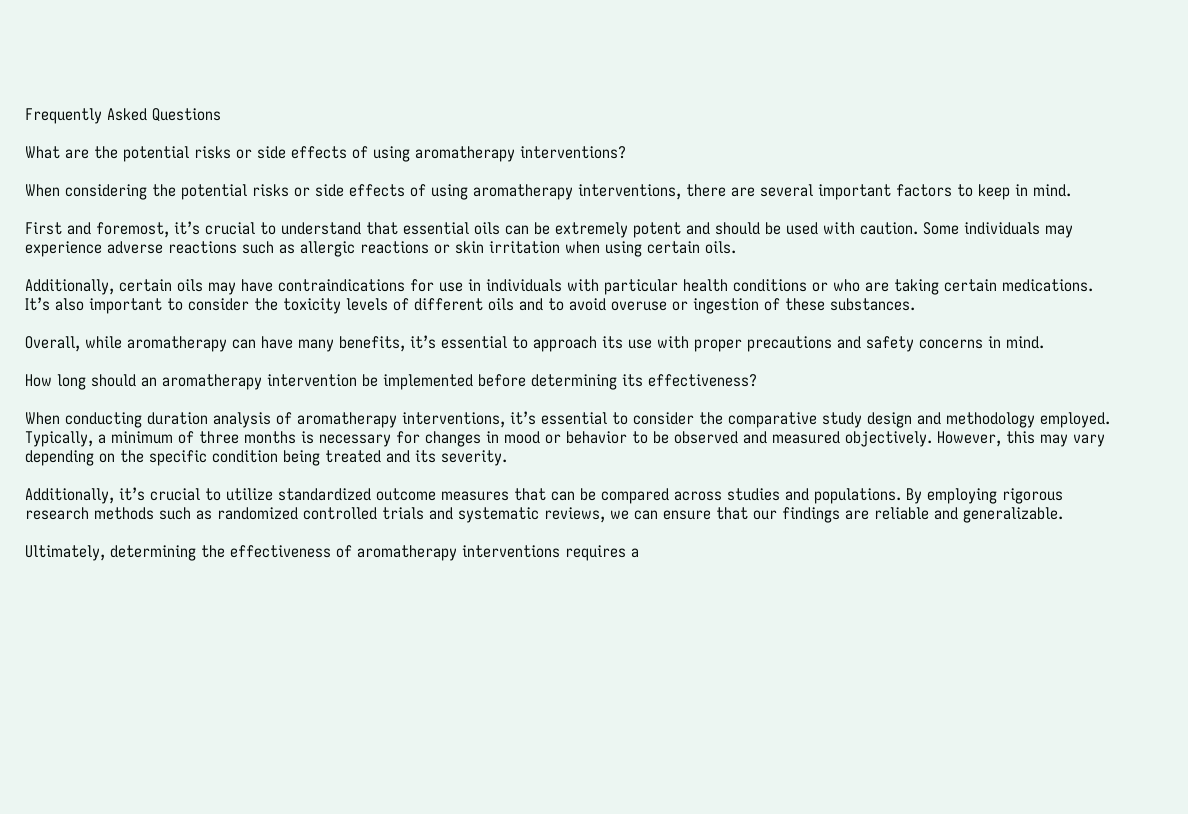Frequently Asked Questions

What are the potential risks or side effects of using aromatherapy interventions?

When considering the potential risks or side effects of using aromatherapy interventions, there are several important factors to keep in mind.

First and foremost, it’s crucial to understand that essential oils can be extremely potent and should be used with caution. Some individuals may experience adverse reactions such as allergic reactions or skin irritation when using certain oils.

Additionally, certain oils may have contraindications for use in individuals with particular health conditions or who are taking certain medications. It’s also important to consider the toxicity levels of different oils and to avoid overuse or ingestion of these substances.

Overall, while aromatherapy can have many benefits, it’s essential to approach its use with proper precautions and safety concerns in mind.

How long should an aromatherapy intervention be implemented before determining its effectiveness?

When conducting duration analysis of aromatherapy interventions, it’s essential to consider the comparative study design and methodology employed. Typically, a minimum of three months is necessary for changes in mood or behavior to be observed and measured objectively. However, this may vary depending on the specific condition being treated and its severity.

Additionally, it’s crucial to utilize standardized outcome measures that can be compared across studies and populations. By employing rigorous research methods such as randomized controlled trials and systematic reviews, we can ensure that our findings are reliable and generalizable.

Ultimately, determining the effectiveness of aromatherapy interventions requires a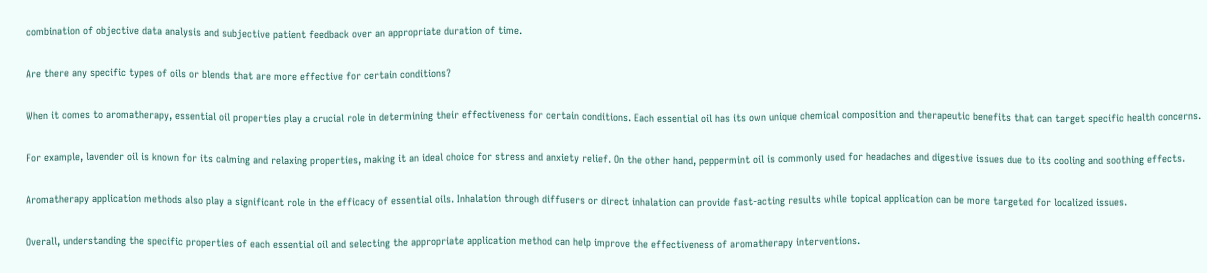combination of objective data analysis and subjective patient feedback over an appropriate duration of time.

Are there any specific types of oils or blends that are more effective for certain conditions?

When it comes to aromatherapy, essential oil properties play a crucial role in determining their effectiveness for certain conditions. Each essential oil has its own unique chemical composition and therapeutic benefits that can target specific health concerns.

For example, lavender oil is known for its calming and relaxing properties, making it an ideal choice for stress and anxiety relief. On the other hand, peppermint oil is commonly used for headaches and digestive issues due to its cooling and soothing effects.

Aromatherapy application methods also play a significant role in the efficacy of essential oils. Inhalation through diffusers or direct inhalation can provide fast-acting results while topical application can be more targeted for localized issues.

Overall, understanding the specific properties of each essential oil and selecting the appropriate application method can help improve the effectiveness of aromatherapy interventions.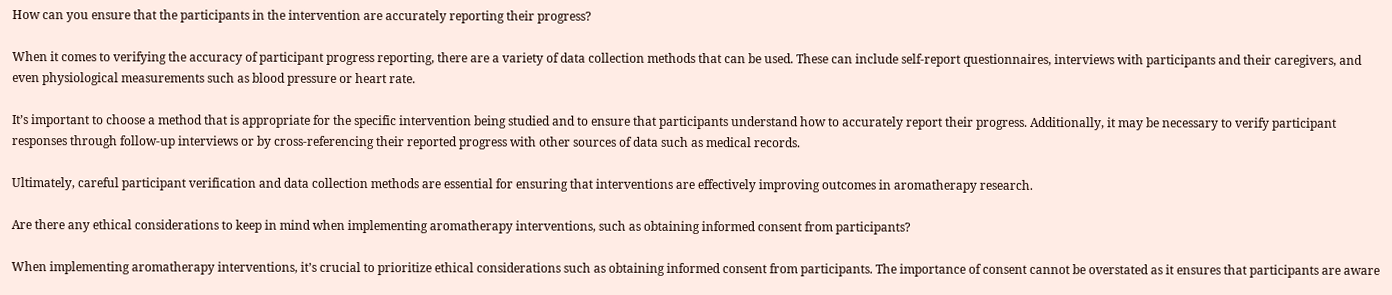How can you ensure that the participants in the intervention are accurately reporting their progress?

When it comes to verifying the accuracy of participant progress reporting, there are a variety of data collection methods that can be used. These can include self-report questionnaires, interviews with participants and their caregivers, and even physiological measurements such as blood pressure or heart rate.

It’s important to choose a method that is appropriate for the specific intervention being studied and to ensure that participants understand how to accurately report their progress. Additionally, it may be necessary to verify participant responses through follow-up interviews or by cross-referencing their reported progress with other sources of data such as medical records.

Ultimately, careful participant verification and data collection methods are essential for ensuring that interventions are effectively improving outcomes in aromatherapy research.

Are there any ethical considerations to keep in mind when implementing aromatherapy interventions, such as obtaining informed consent from participants?

When implementing aromatherapy interventions, it’s crucial to prioritize ethical considerations such as obtaining informed consent from participants. The importance of consent cannot be overstated as it ensures that participants are aware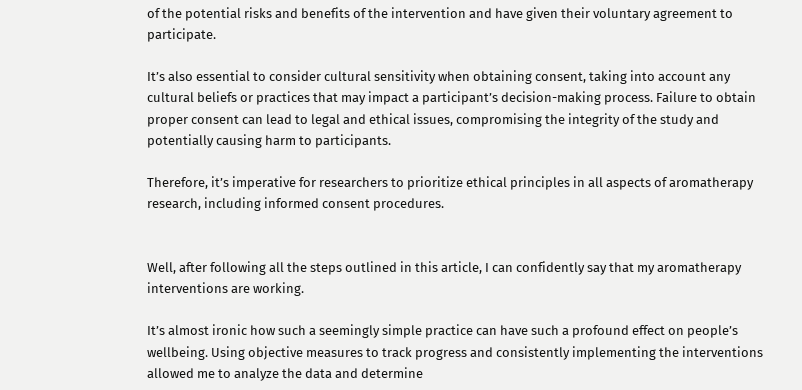of the potential risks and benefits of the intervention and have given their voluntary agreement to participate.

It’s also essential to consider cultural sensitivity when obtaining consent, taking into account any cultural beliefs or practices that may impact a participant’s decision-making process. Failure to obtain proper consent can lead to legal and ethical issues, compromising the integrity of the study and potentially causing harm to participants.

Therefore, it’s imperative for researchers to prioritize ethical principles in all aspects of aromatherapy research, including informed consent procedures.


Well, after following all the steps outlined in this article, I can confidently say that my aromatherapy interventions are working.

It’s almost ironic how such a seemingly simple practice can have such a profound effect on people’s wellbeing. Using objective measures to track progress and consistently implementing the interventions allowed me to analyze the data and determine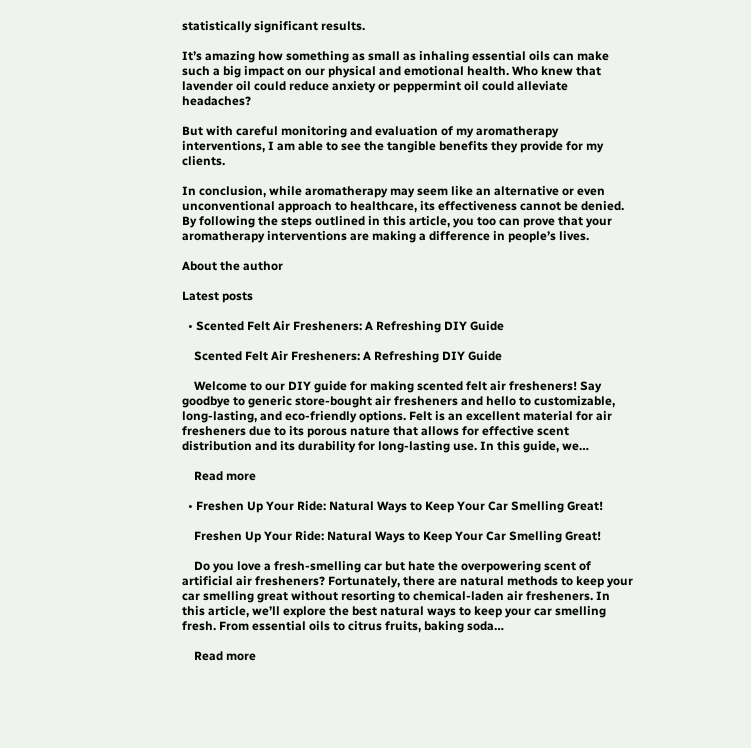statistically significant results.

It’s amazing how something as small as inhaling essential oils can make such a big impact on our physical and emotional health. Who knew that lavender oil could reduce anxiety or peppermint oil could alleviate headaches?

But with careful monitoring and evaluation of my aromatherapy interventions, I am able to see the tangible benefits they provide for my clients.

In conclusion, while aromatherapy may seem like an alternative or even unconventional approach to healthcare, its effectiveness cannot be denied. By following the steps outlined in this article, you too can prove that your aromatherapy interventions are making a difference in people’s lives.

About the author

Latest posts

  • Scented Felt Air Fresheners: A Refreshing DIY Guide

    Scented Felt Air Fresheners: A Refreshing DIY Guide

    Welcome to our DIY guide for making scented felt air fresheners! Say goodbye to generic store-bought air fresheners and hello to customizable, long-lasting, and eco-friendly options. Felt is an excellent material for air fresheners due to its porous nature that allows for effective scent distribution and its durability for long-lasting use. In this guide, we…

    Read more

  • Freshen Up Your Ride: Natural Ways to Keep Your Car Smelling Great!

    Freshen Up Your Ride: Natural Ways to Keep Your Car Smelling Great!

    Do you love a fresh-smelling car but hate the overpowering scent of artificial air fresheners? Fortunately, there are natural methods to keep your car smelling great without resorting to chemical-laden air fresheners. In this article, we’ll explore the best natural ways to keep your car smelling fresh. From essential oils to citrus fruits, baking soda…

    Read more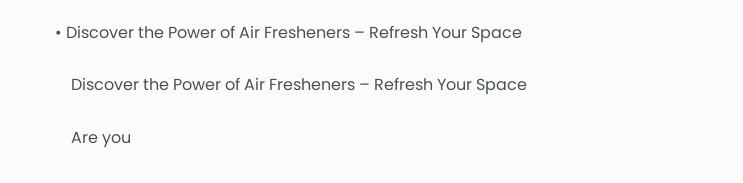• Discover the Power of Air Fresheners – Refresh Your Space

    Discover the Power of Air Fresheners – Refresh Your Space

    Are you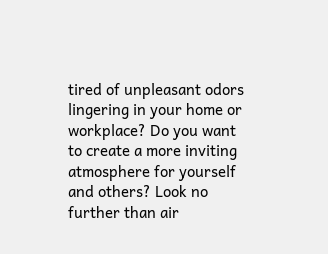tired of unpleasant odors lingering in your home or workplace? Do you want to create a more inviting atmosphere for yourself and others? Look no further than air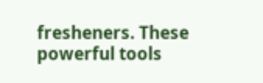fresheners. These powerful tools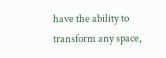have the ability to transform any space,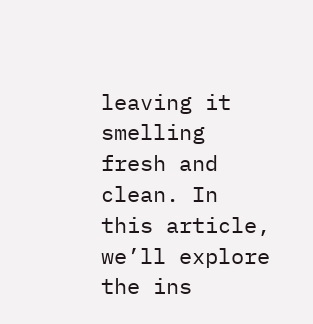leaving it smelling fresh and clean. In this article, we’ll explore the ins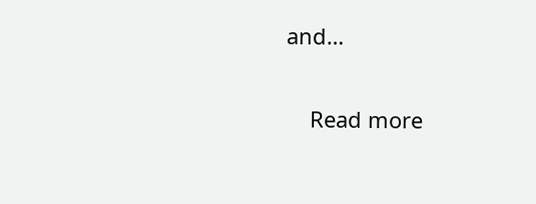and…

    Read more